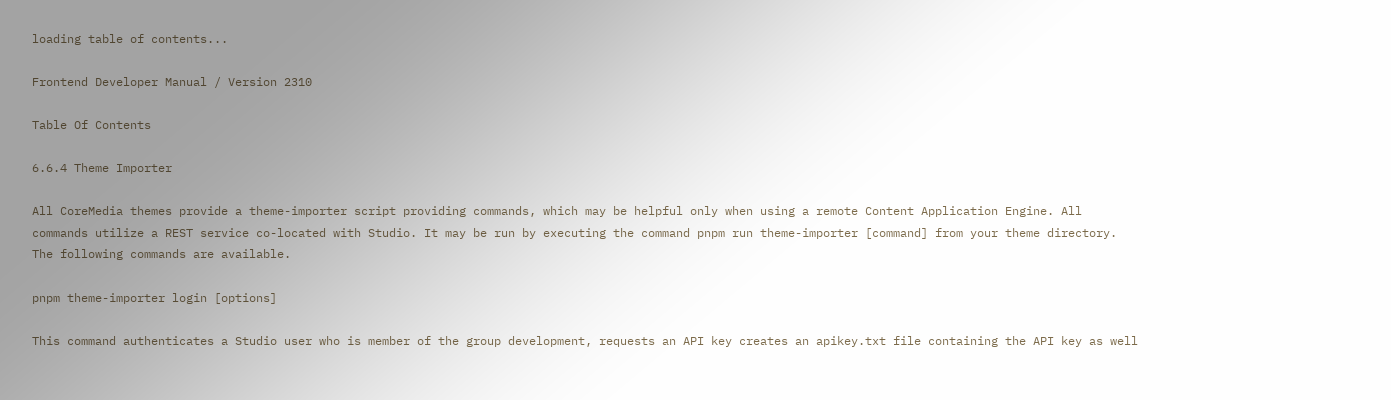loading table of contents...

Frontend Developer Manual / Version 2310

Table Of Contents

6.6.4 Theme Importer

All CoreMedia themes provide a theme-importer script providing commands, which may be helpful only when using a remote Content Application Engine. All commands utilize a REST service co-located with Studio. It may be run by executing the command pnpm run theme-importer [command] from your theme directory. The following commands are available.

pnpm theme-importer login [options]

This command authenticates a Studio user who is member of the group development, requests an API key creates an apikey.txt file containing the API key as well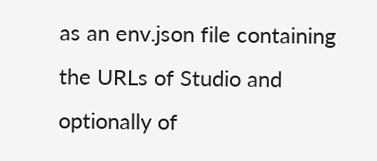as an env.json file containing the URLs of Studio and optionally of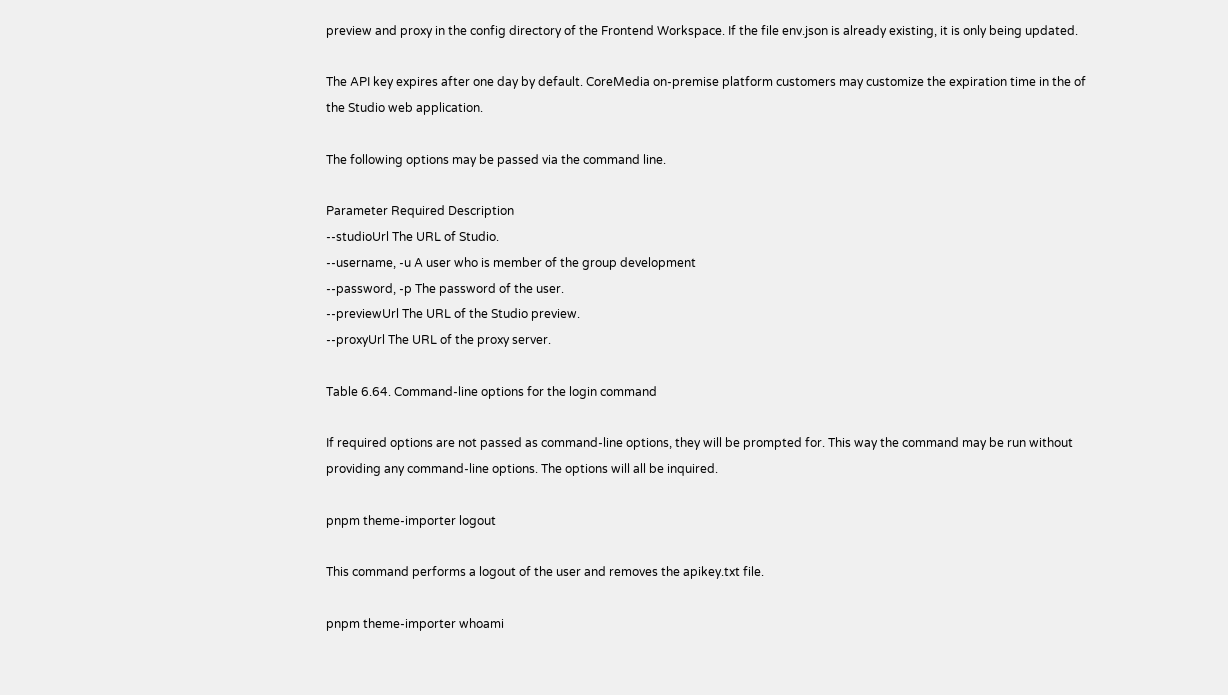preview and proxy in the config directory of the Frontend Workspace. If the file env.json is already existing, it is only being updated.

The API key expires after one day by default. CoreMedia on-premise platform customers may customize the expiration time in the of the Studio web application.

The following options may be passed via the command line.

Parameter Required Description
--studioUrl The URL of Studio.
--username, -u A user who is member of the group development
--password, -p The password of the user.
--previewUrl The URL of the Studio preview.
--proxyUrl The URL of the proxy server.

Table 6.64. Command-line options for the login command

If required options are not passed as command-line options, they will be prompted for. This way the command may be run without providing any command-line options. The options will all be inquired.

pnpm theme-importer logout

This command performs a logout of the user and removes the apikey.txt file.

pnpm theme-importer whoami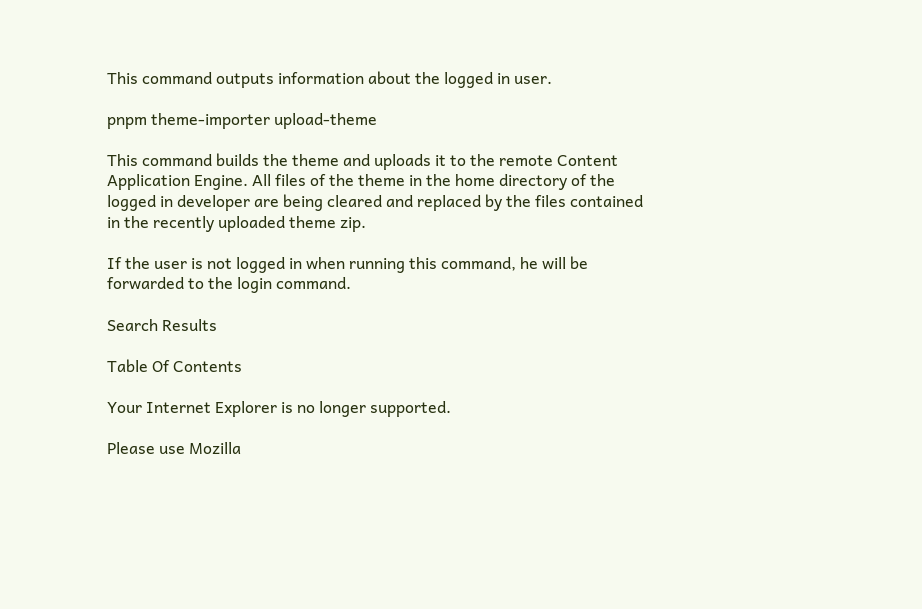This command outputs information about the logged in user.

pnpm theme-importer upload-theme

This command builds the theme and uploads it to the remote Content Application Engine. All files of the theme in the home directory of the logged in developer are being cleared and replaced by the files contained in the recently uploaded theme zip.

If the user is not logged in when running this command, he will be forwarded to the login command.

Search Results

Table Of Contents

Your Internet Explorer is no longer supported.

Please use Mozilla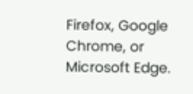Firefox, Google Chrome, or Microsoft Edge.